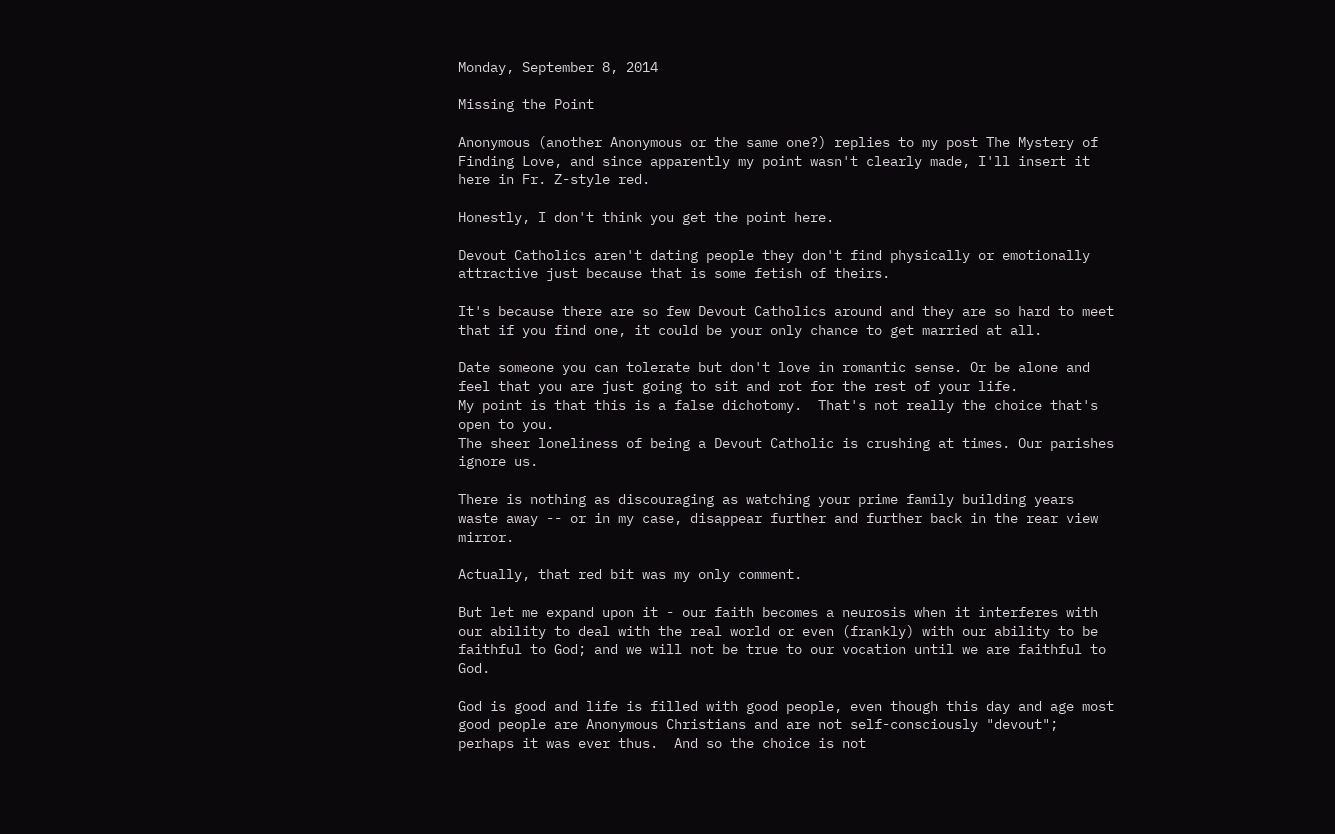Monday, September 8, 2014

Missing the Point

Anonymous (another Anonymous or the same one?) replies to my post The Mystery of Finding Love, and since apparently my point wasn't clearly made, I'll insert it here in Fr. Z-style red.

Honestly, I don't think you get the point here.

Devout Catholics aren't dating people they don't find physically or emotionally attractive just because that is some fetish of theirs.

It's because there are so few Devout Catholics around and they are so hard to meet that if you find one, it could be your only chance to get married at all.

Date someone you can tolerate but don't love in romantic sense. Or be alone and feel that you are just going to sit and rot for the rest of your life.
My point is that this is a false dichotomy.  That's not really the choice that's open to you.
The sheer loneliness of being a Devout Catholic is crushing at times. Our parishes ignore us.

There is nothing as discouraging as watching your prime family building years waste away -- or in my case, disappear further and further back in the rear view mirror.

Actually, that red bit was my only comment.

But let me expand upon it - our faith becomes a neurosis when it interferes with our ability to deal with the real world or even (frankly) with our ability to be faithful to God; and we will not be true to our vocation until we are faithful to God.

God is good and life is filled with good people, even though this day and age most good people are Anonymous Christians and are not self-consciously "devout"; perhaps it was ever thus.  And so the choice is not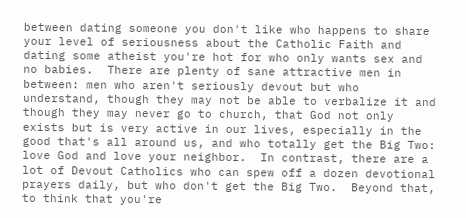between dating someone you don't like who happens to share your level of seriousness about the Catholic Faith and dating some atheist you're hot for who only wants sex and no babies.  There are plenty of sane attractive men in between: men who aren't seriously devout but who understand, though they may not be able to verbalize it and though they may never go to church, that God not only exists but is very active in our lives, especially in the good that's all around us, and who totally get the Big Two: love God and love your neighbor.  In contrast, there are a lot of Devout Catholics who can spew off a dozen devotional prayers daily, but who don't get the Big Two.  Beyond that, to think that you're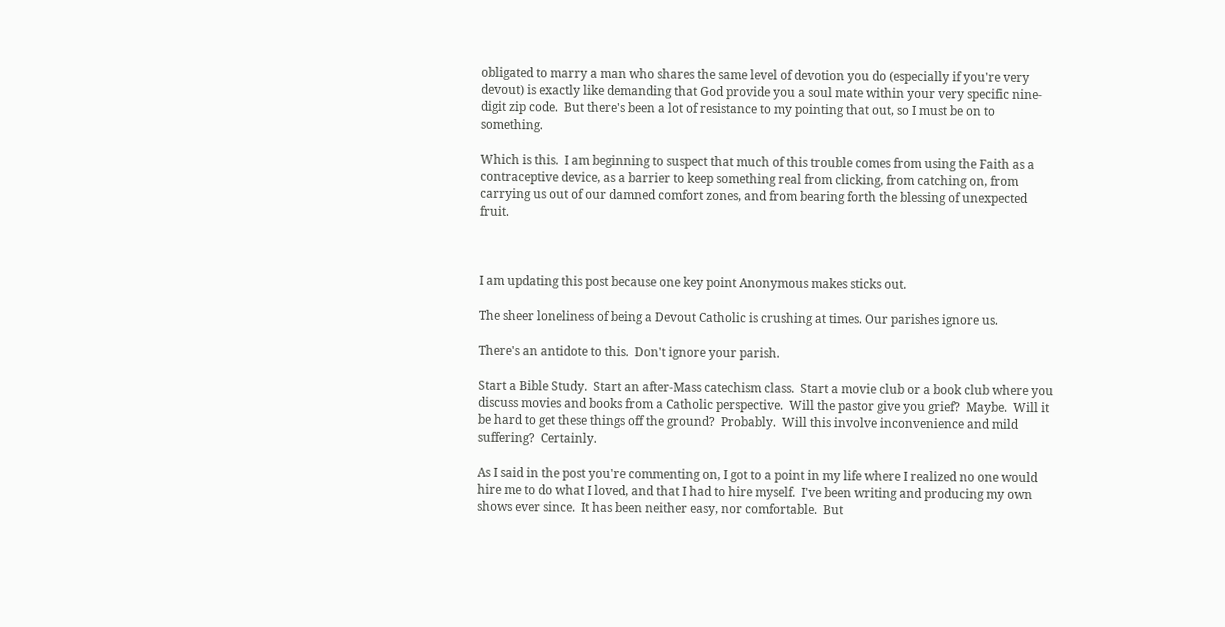obligated to marry a man who shares the same level of devotion you do (especially if you're very devout) is exactly like demanding that God provide you a soul mate within your very specific nine-digit zip code.  But there's been a lot of resistance to my pointing that out, so I must be on to something.

Which is this.  I am beginning to suspect that much of this trouble comes from using the Faith as a contraceptive device, as a barrier to keep something real from clicking, from catching on, from carrying us out of our damned comfort zones, and from bearing forth the blessing of unexpected fruit.



I am updating this post because one key point Anonymous makes sticks out.

The sheer loneliness of being a Devout Catholic is crushing at times. Our parishes ignore us.

There's an antidote to this.  Don't ignore your parish.

Start a Bible Study.  Start an after-Mass catechism class.  Start a movie club or a book club where you discuss movies and books from a Catholic perspective.  Will the pastor give you grief?  Maybe.  Will it be hard to get these things off the ground?  Probably.  Will this involve inconvenience and mild suffering?  Certainly.

As I said in the post you're commenting on, I got to a point in my life where I realized no one would hire me to do what I loved, and that I had to hire myself.  I've been writing and producing my own shows ever since.  It has been neither easy, nor comfortable.  But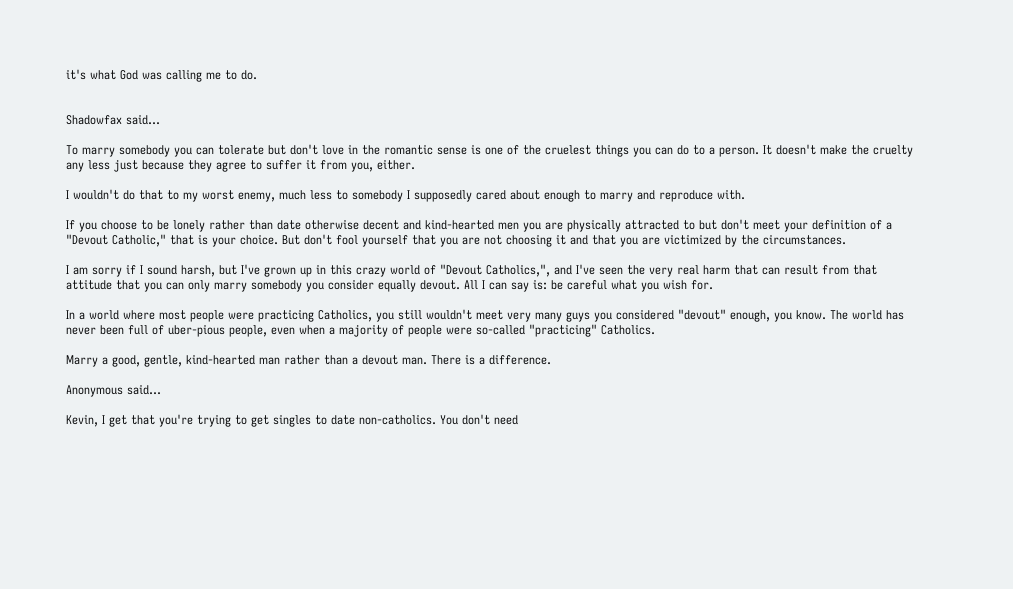it's what God was calling me to do.


Shadowfax said...

To marry somebody you can tolerate but don't love in the romantic sense is one of the cruelest things you can do to a person. It doesn't make the cruelty any less just because they agree to suffer it from you, either.

I wouldn't do that to my worst enemy, much less to somebody I supposedly cared about enough to marry and reproduce with.

If you choose to be lonely rather than date otherwise decent and kind-hearted men you are physically attracted to but don't meet your definition of a "Devout Catholic," that is your choice. But don't fool yourself that you are not choosing it and that you are victimized by the circumstances.

I am sorry if I sound harsh, but I've grown up in this crazy world of "Devout Catholics,", and I've seen the very real harm that can result from that attitude that you can only marry somebody you consider equally devout. All I can say is: be careful what you wish for.

In a world where most people were practicing Catholics, you still wouldn't meet very many guys you considered "devout" enough, you know. The world has never been full of uber-pious people, even when a majority of people were so-called "practicing" Catholics.

Marry a good, gentle, kind-hearted man rather than a devout man. There is a difference.

Anonymous said...

Kevin, I get that you're trying to get singles to date non-catholics. You don't need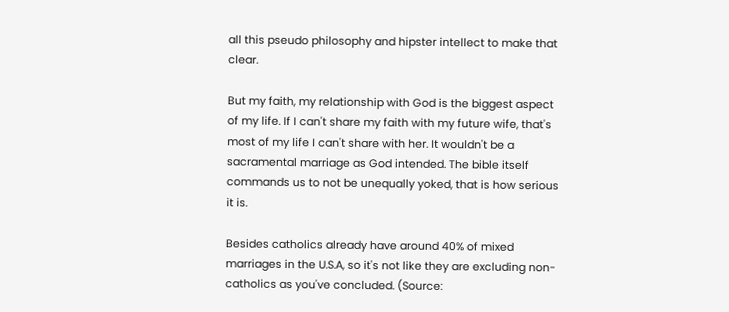all this pseudo philosophy and hipster intellect to make that clear.

But my faith, my relationship with God is the biggest aspect of my life. If I can't share my faith with my future wife, that's most of my life I can't share with her. It wouldn't be a sacramental marriage as God intended. The bible itself commands us to not be unequally yoked, that is how serious it is.

Besides catholics already have around 40% of mixed marriages in the U.S.A, so it's not like they are excluding non-catholics as you've concluded. (Source: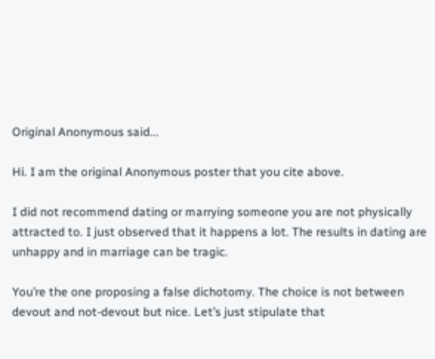Original Anonymous said...

Hi. I am the original Anonymous poster that you cite above.

I did not recommend dating or marrying someone you are not physically attracted to. I just observed that it happens a lot. The results in dating are unhappy and in marriage can be tragic.

You’re the one proposing a false dichotomy. The choice is not between devout and not-devout but nice. Let’s just stipulate that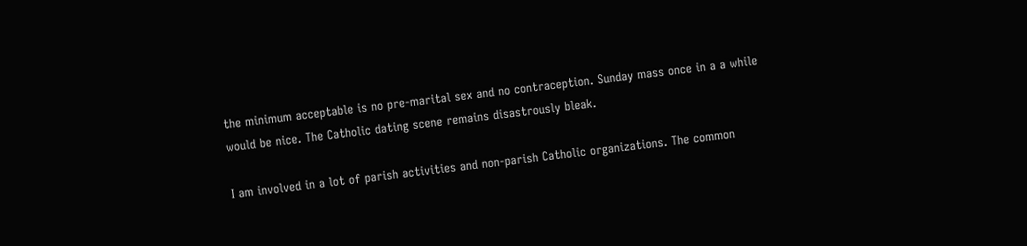the minimum acceptable is no pre-marital sex and no contraception. Sunday mass once in a a while would be nice. The Catholic dating scene remains disastrously bleak.

I am involved in a lot of parish activities and non-parish Catholic organizations. The common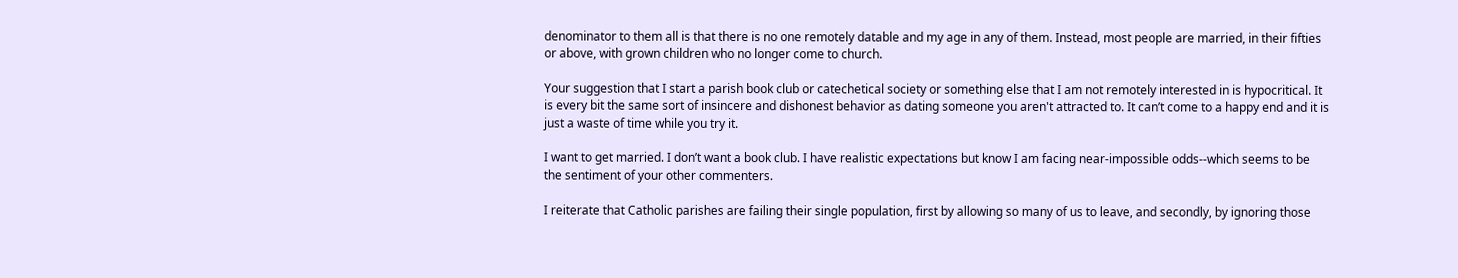denominator to them all is that there is no one remotely datable and my age in any of them. Instead, most people are married, in their fifties or above, with grown children who no longer come to church.

Your suggestion that I start a parish book club or catechetical society or something else that I am not remotely interested in is hypocritical. It is every bit the same sort of insincere and dishonest behavior as dating someone you aren't attracted to. It can’t come to a happy end and it is just a waste of time while you try it.

I want to get married. I don’t want a book club. I have realistic expectations but know I am facing near-impossible odds--which seems to be the sentiment of your other commenters.

I reiterate that Catholic parishes are failing their single population, first by allowing so many of us to leave, and secondly, by ignoring those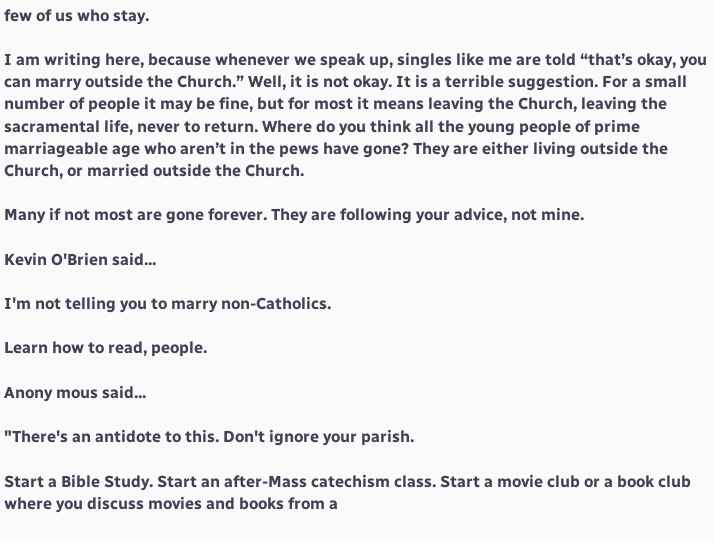few of us who stay.

I am writing here, because whenever we speak up, singles like me are told “that’s okay, you can marry outside the Church.” Well, it is not okay. It is a terrible suggestion. For a small number of people it may be fine, but for most it means leaving the Church, leaving the sacramental life, never to return. Where do you think all the young people of prime marriageable age who aren’t in the pews have gone? They are either living outside the Church, or married outside the Church.

Many if not most are gone forever. They are following your advice, not mine.

Kevin O'Brien said...

I'm not telling you to marry non-Catholics.

Learn how to read, people.

Anony mous said...

"There's an antidote to this. Don't ignore your parish.

Start a Bible Study. Start an after-Mass catechism class. Start a movie club or a book club where you discuss movies and books from a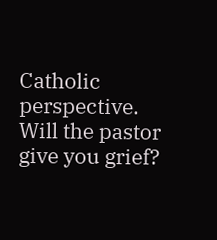Catholic perspective. Will the pastor give you grief?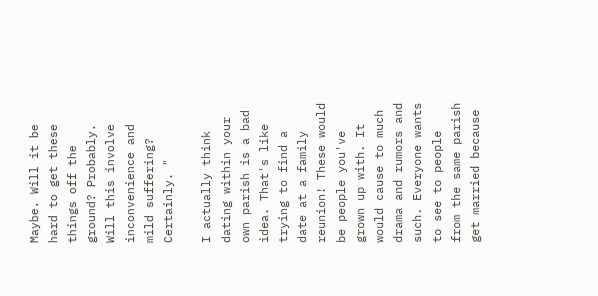Maybe. Will it be hard to get these things off the ground? Probably. Will this involve inconvenience and mild suffering? Certainly. "

I actually think dating within your own parish is a bad idea. That's like trying to find a date at a family reunion! These would be people you've grown up with. It would cause to much drama and rumors and such. Everyone wants to see to people from the same parish get married because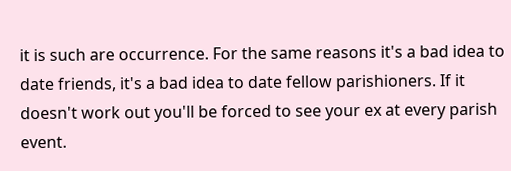it is such are occurrence. For the same reasons it's a bad idea to date friends, it's a bad idea to date fellow parishioners. If it doesn't work out you'll be forced to see your ex at every parish event.